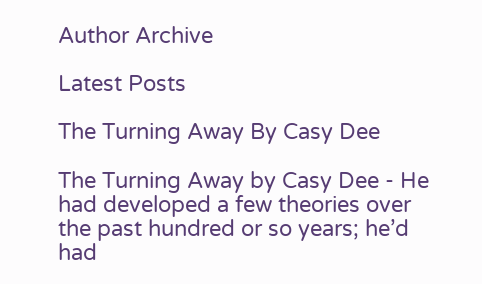Author Archive

Latest Posts

The Turning Away By Casy Dee

The Turning Away by Casy Dee - He had developed a few theories over the past hundred or so years; he’d had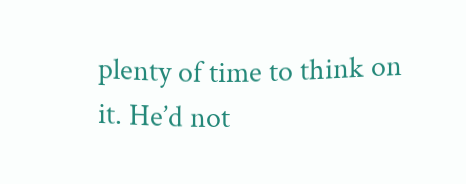plenty of time to think on it. He’d not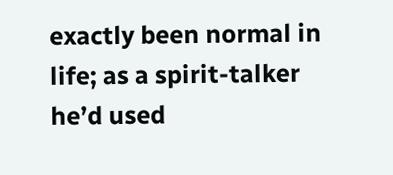exactly been normal in life; as a spirit-talker he’d used